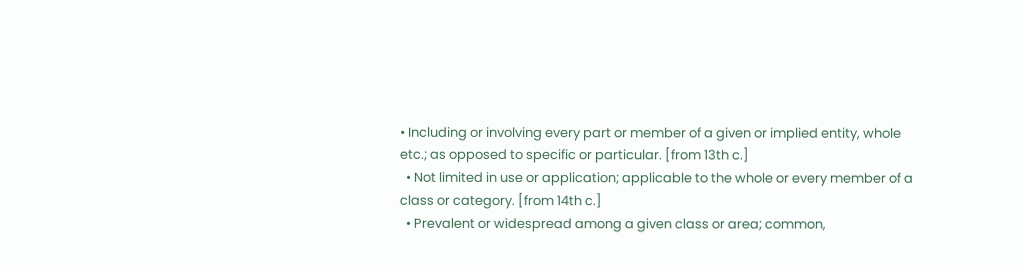• Including or involving every part or member of a given or implied entity, whole etc.; as opposed to specific or particular. [from 13th c.]
  • Not limited in use or application; applicable to the whole or every member of a class or category. [from 14th c.]
  • Prevalent or widespread among a given class or area; common,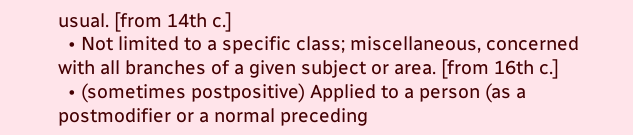usual. [from 14th c.]
  • Not limited to a specific class; miscellaneous, concerned with all branches of a given subject or area. [from 16th c.]
  • (sometimes postpositive) Applied to a person (as a postmodifier or a normal preceding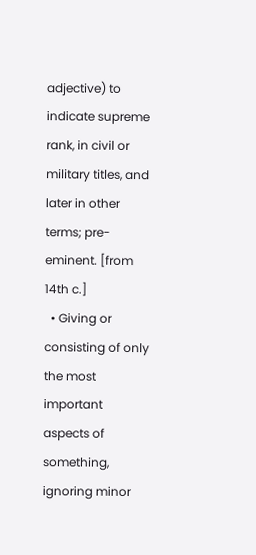adjective) to indicate supreme rank, in civil or military titles, and later in other terms; pre-eminent. [from 14th c.]
  • Giving or consisting of only the most important aspects of something, ignoring minor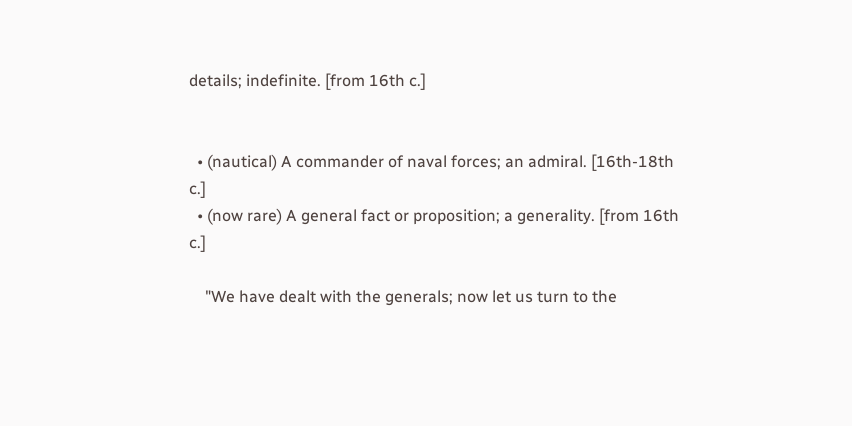details; indefinite. [from 16th c.]


  • (nautical) A commander of naval forces; an admiral. [16th-18th c.]
  • (now rare) A general fact or proposition; a generality. [from 16th c.]

    "We have dealt with the generals; now let us turn to the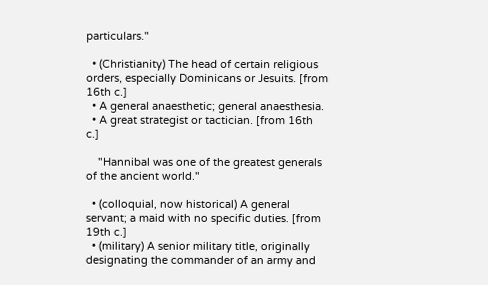particulars."

  • (Christianity) The head of certain religious orders, especially Dominicans or Jesuits. [from 16th c.]
  • A general anaesthetic; general anaesthesia.
  • A great strategist or tactician. [from 16th c.]

    "Hannibal was one of the greatest generals of the ancient world."

  • (colloquial, now historical) A general servant; a maid with no specific duties. [from 19th c.]
  • (military) A senior military title, originally designating the commander of an army and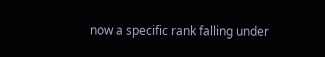now a specific rank falling under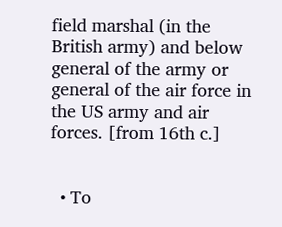field marshal (in the British army) and below general of the army or general of the air force in the US army and air forces. [from 16th c.]


  • To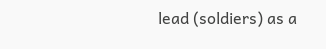lead (soldiers) as a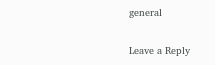general

Leave a Reply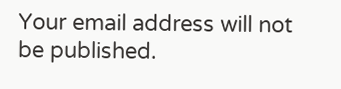Your email address will not be published.